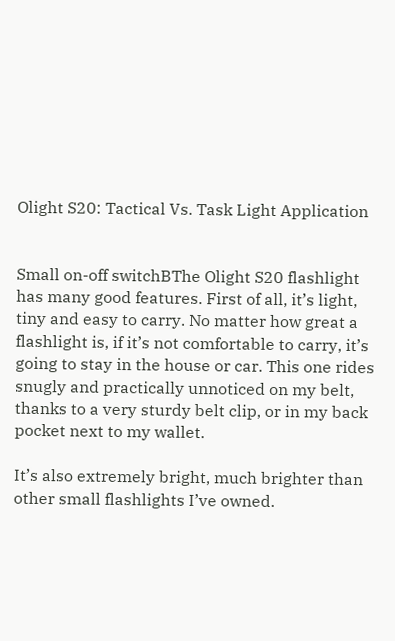Olight S20: Tactical Vs. Task Light Application


Small on-off switchBThe Olight S20 flashlight has many good features. First of all, it’s light, tiny and easy to carry. No matter how great a flashlight is, if it’s not comfortable to carry, it’s going to stay in the house or car. This one rides snugly and practically unnoticed on my belt, thanks to a very sturdy belt clip, or in my back pocket next to my wallet.

It’s also extremely bright, much brighter than other small flashlights I’ve owned.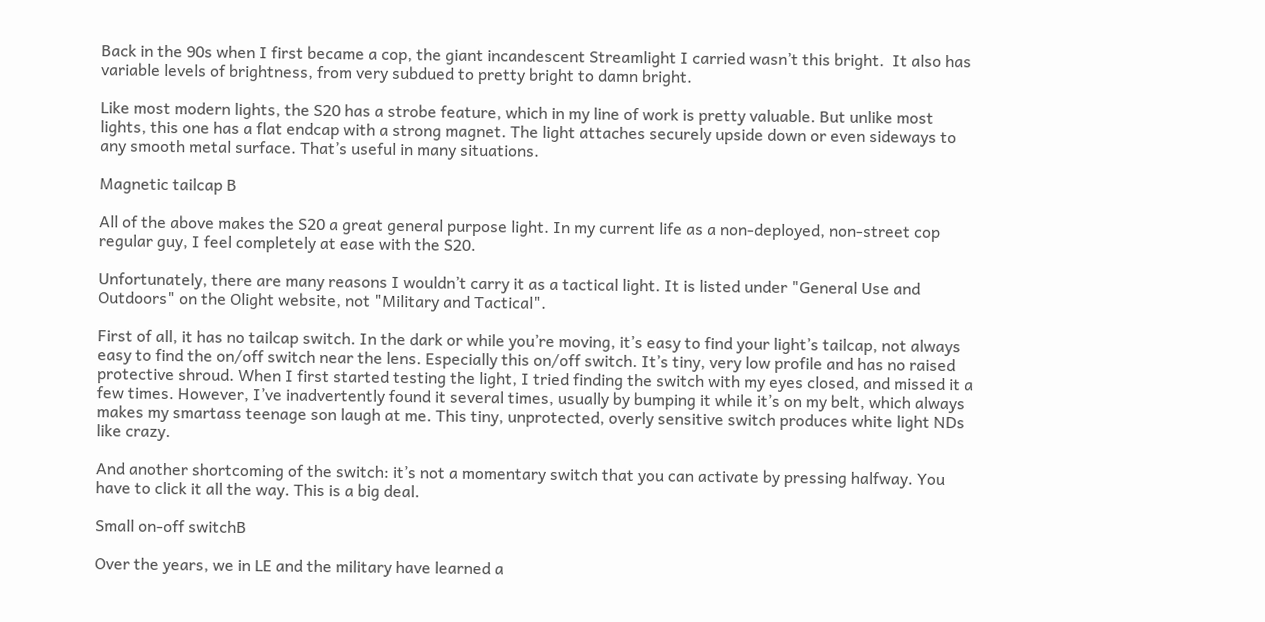Back in the 90s when I first became a cop, the giant incandescent Streamlight I carried wasn’t this bright.  It also has variable levels of brightness, from very subdued to pretty bright to damn bright.

Like most modern lights, the S20 has a strobe feature, which in my line of work is pretty valuable. But unlike most lights, this one has a flat endcap with a strong magnet. The light attaches securely upside down or even sideways to any smooth metal surface. That’s useful in many situations.

Magnetic tailcap B

All of the above makes the S20 a great general purpose light. In my current life as a non-deployed, non-street cop regular guy, I feel completely at ease with the S20.

Unfortunately, there are many reasons I wouldn’t carry it as a tactical light. It is listed under "General Use and Outdoors" on the Olight website, not "Military and Tactical".

First of all, it has no tailcap switch. In the dark or while you’re moving, it’s easy to find your light’s tailcap, not always easy to find the on/off switch near the lens. Especially this on/off switch. It’s tiny, very low profile and has no raised protective shroud. When I first started testing the light, I tried finding the switch with my eyes closed, and missed it a few times. However, I’ve inadvertently found it several times, usually by bumping it while it’s on my belt, which always makes my smartass teenage son laugh at me. This tiny, unprotected, overly sensitive switch produces white light NDs like crazy.

And another shortcoming of the switch: it’s not a momentary switch that you can activate by pressing halfway. You have to click it all the way. This is a big deal.

Small on-off switchB

Over the years, we in LE and the military have learned a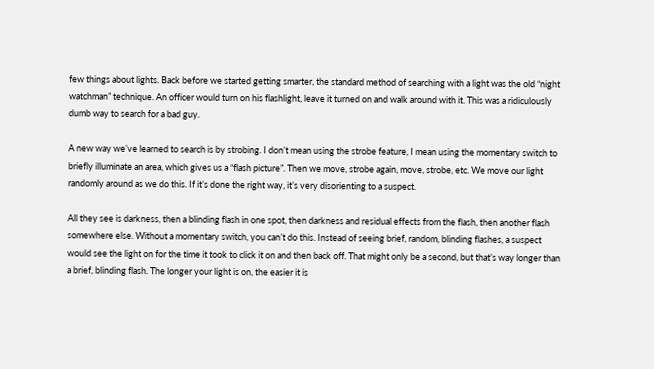few things about lights. Back before we started getting smarter, the standard method of searching with a light was the old “night watchman” technique. An officer would turn on his flashlight, leave it turned on and walk around with it. This was a ridiculously dumb way to search for a bad guy.

A new way we’ve learned to search is by strobing. I don’t mean using the strobe feature, I mean using the momentary switch to briefly illuminate an area, which gives us a “flash picture”. Then we move, strobe again, move, strobe, etc. We move our light randomly around as we do this. If it’s done the right way, it’s very disorienting to a suspect.

All they see is darkness, then a blinding flash in one spot, then darkness and residual effects from the flash, then another flash somewhere else. Without a momentary switch, you can’t do this. Instead of seeing brief, random, blinding flashes, a suspect would see the light on for the time it took to click it on and then back off. That might only be a second, but that’s way longer than a brief, blinding flash. The longer your light is on, the easier it is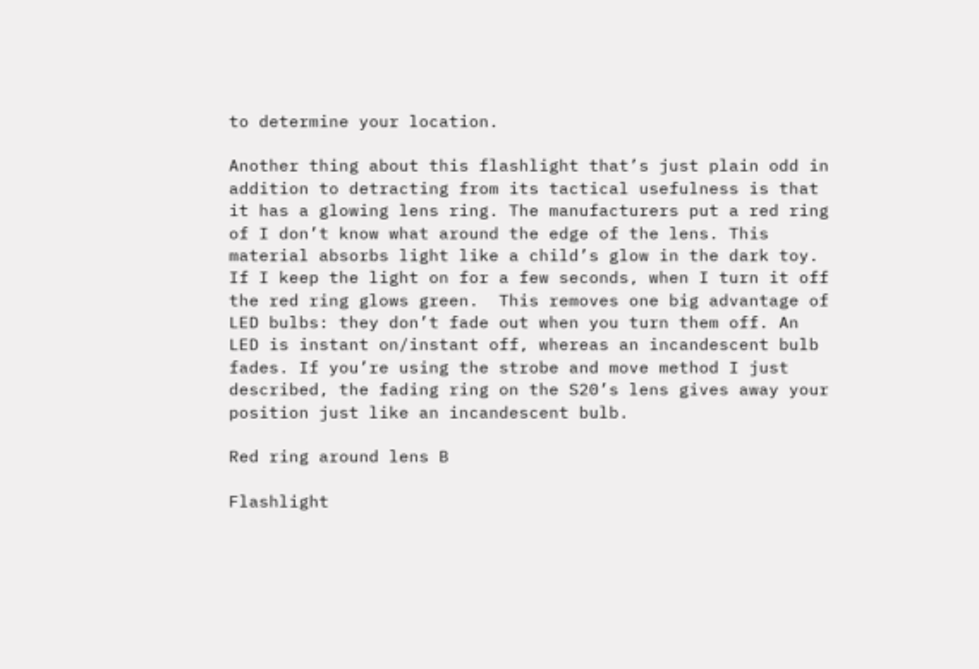to determine your location.

Another thing about this flashlight that’s just plain odd in addition to detracting from its tactical usefulness is that it has a glowing lens ring. The manufacturers put a red ring of I don’t know what around the edge of the lens. This material absorbs light like a child’s glow in the dark toy. If I keep the light on for a few seconds, when I turn it off the red ring glows green.  This removes one big advantage of LED bulbs: they don’t fade out when you turn them off. An LED is instant on/instant off, whereas an incandescent bulb fades. If you’re using the strobe and move method I just described, the fading ring on the S20’s lens gives away your position just like an incandescent bulb.

Red ring around lens B

Flashlight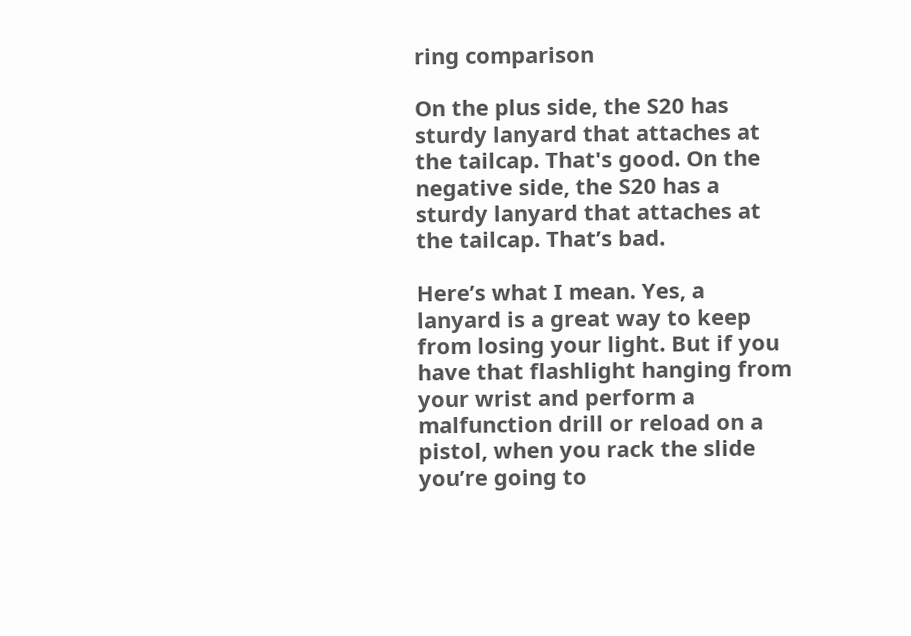ring comparison

On the plus side, the S20 has sturdy lanyard that attaches at the tailcap. That's good. On the negative side, the S20 has a sturdy lanyard that attaches at the tailcap. That’s bad.

Here’s what I mean. Yes, a lanyard is a great way to keep from losing your light. But if you have that flashlight hanging from your wrist and perform a malfunction drill or reload on a pistol, when you rack the slide you’re going to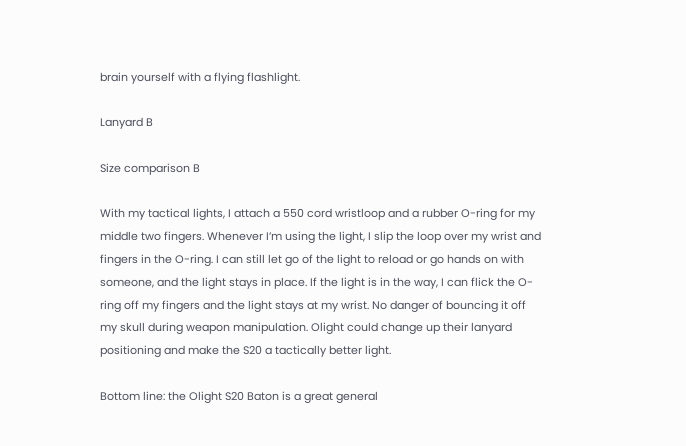brain yourself with a flying flashlight.

Lanyard B

Size comparison B

With my tactical lights, I attach a 550 cord wristloop and a rubber O-ring for my middle two fingers. Whenever I’m using the light, I slip the loop over my wrist and fingers in the O-ring. I can still let go of the light to reload or go hands on with someone, and the light stays in place. If the light is in the way, I can flick the O-ring off my fingers and the light stays at my wrist. No danger of bouncing it off my skull during weapon manipulation. Olight could change up their lanyard positioning and make the S20 a tactically better light.

Bottom line: the Olight S20 Baton is a great general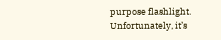purpose flashlight. Unfortunately, it’s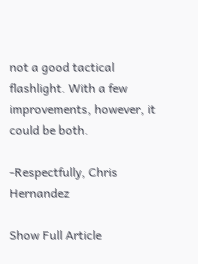not a good tactical flashlight. With a few improvements, however, it could be both.

-Respectfully, Chris Hernandez

Show Full Article